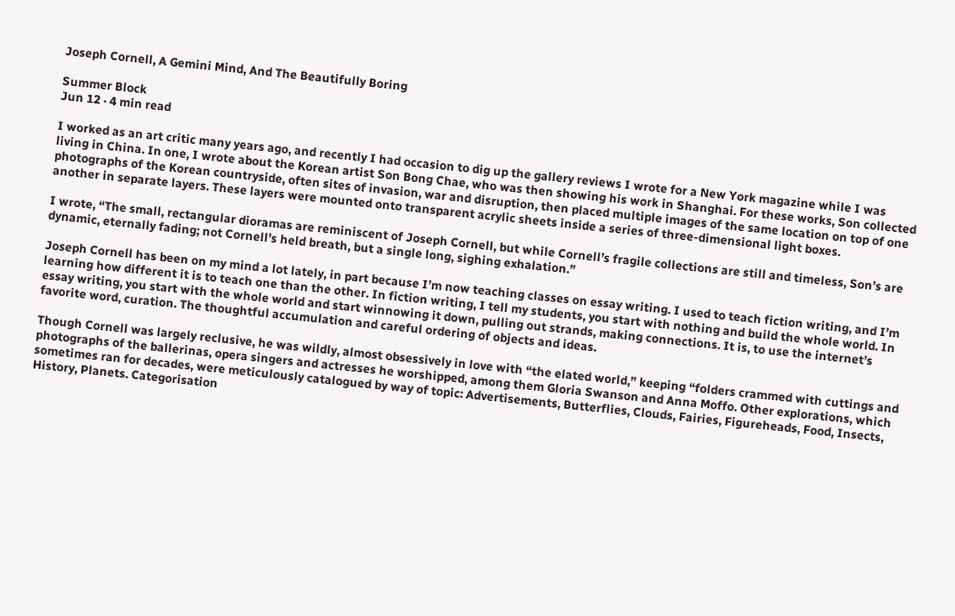Joseph Cornell, A Gemini Mind, And The Beautifully Boring

Summer Block
Jun 12 · 4 min read

I worked as an art critic many years ago, and recently I had occasion to dig up the gallery reviews I wrote for a New York magazine while I was living in China. In one, I wrote about the Korean artist Son Bong Chae, who was then showing his work in Shanghai. For these works, Son collected photographs of the Korean countryside, often sites of invasion, war and disruption, then placed multiple images of the same location on top of one another in separate layers. These layers were mounted onto transparent acrylic sheets inside a series of three-dimensional light boxes.

I wrote, “The small, rectangular dioramas are reminiscent of Joseph Cornell, but while Cornell’s fragile collections are still and timeless, Son’s are dynamic, eternally fading; not Cornell’s held breath, but a single long, sighing exhalation.”

Joseph Cornell has been on my mind a lot lately, in part because I’m now teaching classes on essay writing. I used to teach fiction writing, and I’m learning how different it is to teach one than the other. In fiction writing, I tell my students, you start with nothing and build the whole world. In essay writing, you start with the whole world and start winnowing it down, pulling out strands, making connections. It is, to use the internet’s favorite word, curation. The thoughtful accumulation and careful ordering of objects and ideas.

Though Cornell was largely reclusive, he was wildly, almost obsessively in love with “the elated world,” keeping “folders crammed with cuttings and photographs of the ballerinas, opera singers and actresses he worshipped, among them Gloria Swanson and Anna Moffo. Other explorations, which sometimes ran for decades, were meticulously catalogued by way of topic: Advertisements, Butterflies, Clouds, Fairies, Figureheads, Food, Insects, History, Planets. Categorisation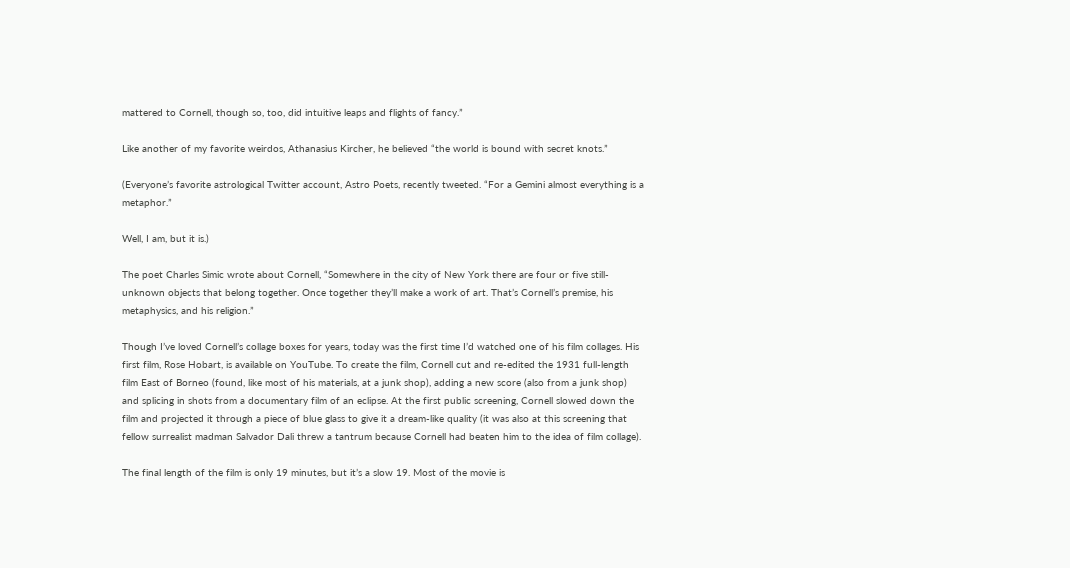mattered to Cornell, though so, too, did intuitive leaps and flights of fancy.”

Like another of my favorite weirdos, Athanasius Kircher, he believed “the world is bound with secret knots.”

(Everyone’s favorite astrological Twitter account, Astro Poets, recently tweeted. “For a Gemini almost everything is a metaphor.”

Well, I am, but it is.)

The poet Charles Simic wrote about Cornell, “Somewhere in the city of New York there are four or five still-unknown objects that belong together. Once together they’ll make a work of art. That’s Cornell’s premise, his metaphysics, and his religion.”

Though I’ve loved Cornell’s collage boxes for years, today was the first time I’d watched one of his film collages. His first film, Rose Hobart, is available on YouTube. To create the film, Cornell cut and re-edited the 1931 full-length film East of Borneo (found, like most of his materials, at a junk shop), adding a new score (also from a junk shop) and splicing in shots from a documentary film of an eclipse. At the first public screening, Cornell slowed down the film and projected it through a piece of blue glass to give it a dream-like quality (it was also at this screening that fellow surrealist madman Salvador Dali threw a tantrum because Cornell had beaten him to the idea of film collage).

The final length of the film is only 19 minutes, but it’s a slow 19. Most of the movie is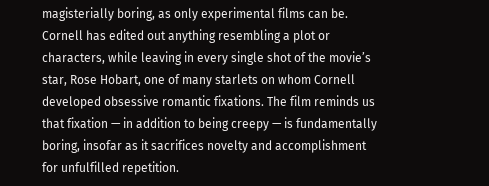magisterially boring, as only experimental films can be. Cornell has edited out anything resembling a plot or characters, while leaving in every single shot of the movie’s star, Rose Hobart, one of many starlets on whom Cornell developed obsessive romantic fixations. The film reminds us that fixation — in addition to being creepy — is fundamentally boring, insofar as it sacrifices novelty and accomplishment for unfulfilled repetition.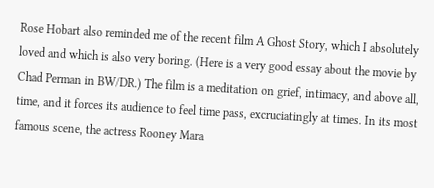Rose Hobart also reminded me of the recent film A Ghost Story, which I absolutely loved and which is also very boring. (Here is a very good essay about the movie by Chad Perman in BW/DR.) The film is a meditation on grief, intimacy, and above all, time, and it forces its audience to feel time pass, excruciatingly at times. In its most famous scene, the actress Rooney Mara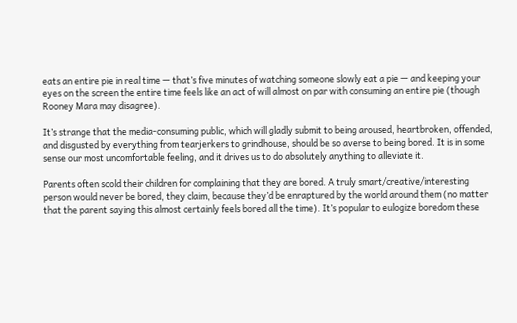eats an entire pie in real time — that’s five minutes of watching someone slowly eat a pie — and keeping your eyes on the screen the entire time feels like an act of will almost on par with consuming an entire pie (though Rooney Mara may disagree).

It’s strange that the media-consuming public, which will gladly submit to being aroused, heartbroken, offended, and disgusted by everything from tearjerkers to grindhouse, should be so averse to being bored. It is in some sense our most uncomfortable feeling, and it drives us to do absolutely anything to alleviate it.

Parents often scold their children for complaining that they are bored. A truly smart/creative/interesting person would never be bored, they claim, because they’d be enraptured by the world around them (no matter that the parent saying this almost certainly feels bored all the time). It’s popular to eulogize boredom these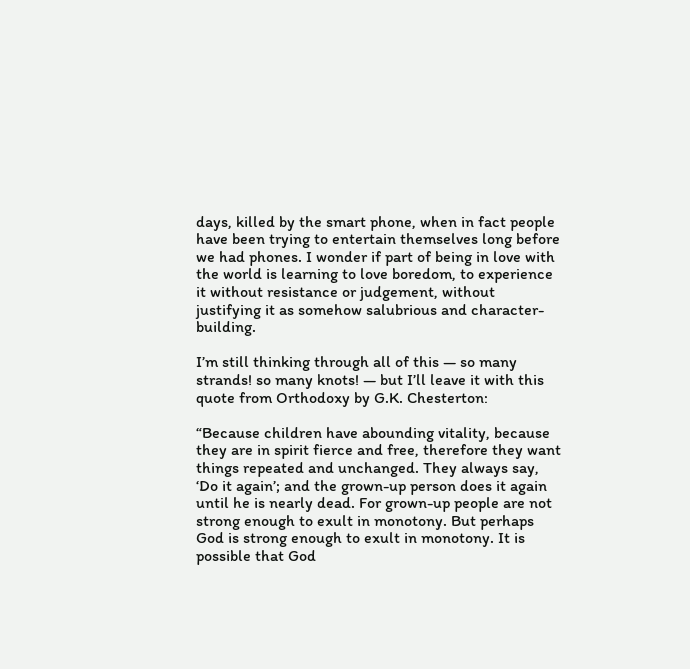days, killed by the smart phone, when in fact people have been trying to entertain themselves long before we had phones. I wonder if part of being in love with the world is learning to love boredom, to experience it without resistance or judgement, without justifying it as somehow salubrious and character-building.

I’m still thinking through all of this — so many strands! so many knots! — but I’ll leave it with this quote from Orthodoxy by G.K. Chesterton:

“Because children have abounding vitality, because they are in spirit fierce and free, therefore they want things repeated and unchanged. They always say, ‘Do it again’; and the grown-up person does it again until he is nearly dead. For grown-up people are not strong enough to exult in monotony. But perhaps God is strong enough to exult in monotony. It is possible that God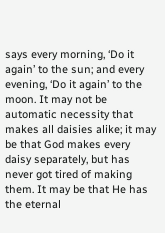says every morning, ‘Do it again’ to the sun; and every evening, ‘Do it again’ to the moon. It may not be automatic necessity that makes all daisies alike; it may be that God makes every daisy separately, but has never got tired of making them. It may be that He has the eternal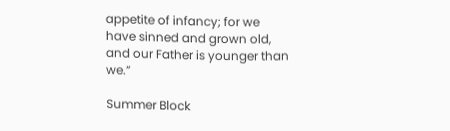appetite of infancy; for we have sinned and grown old, and our Father is younger than we.”

Summer Block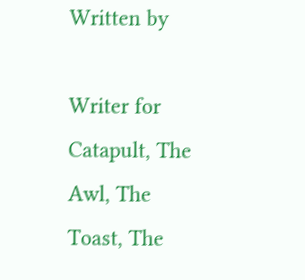Written by

Writer for Catapult, The Awl, The Toast, The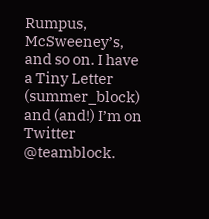Rumpus, McSweeney’s, and so on. I have a Tiny Letter (summer_block) and (and!) I’m on Twitter @teamblock.